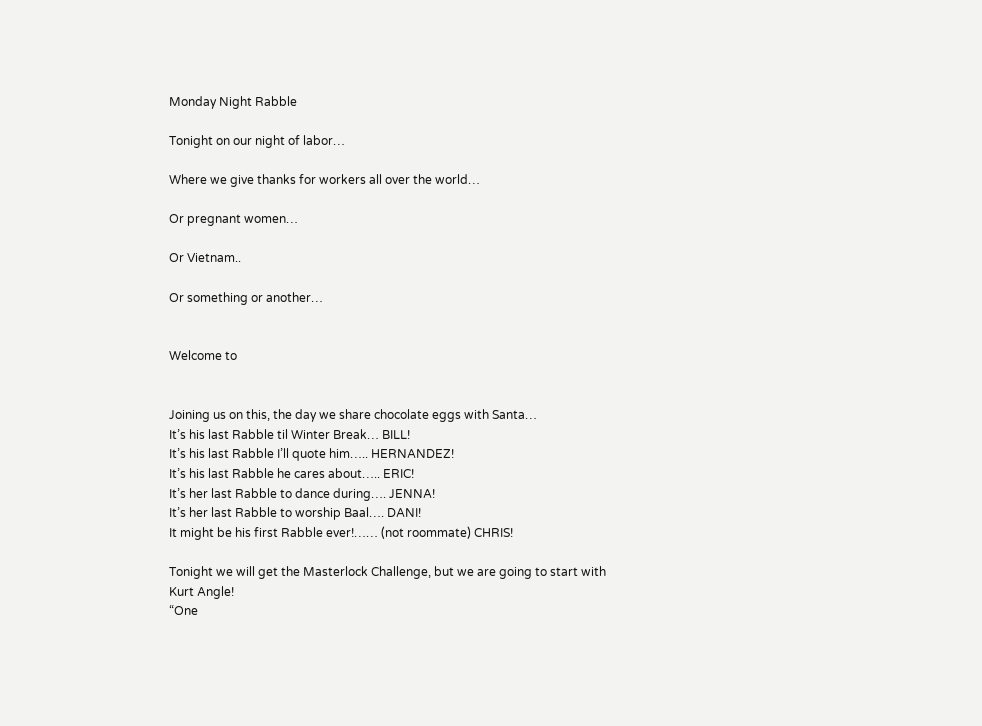Monday Night Rabble

Tonight on our night of labor…

Where we give thanks for workers all over the world…

Or pregnant women…

Or Vietnam..

Or something or another…


Welcome to


Joining us on this, the day we share chocolate eggs with Santa…
It’s his last Rabble til Winter Break… BILL!
It’s his last Rabble I’ll quote him….. HERNANDEZ!
It’s his last Rabble he cares about….. ERIC!
It’s her last Rabble to dance during…. JENNA!
It’s her last Rabble to worship Baal…. DANI!
It might be his first Rabble ever!…… (not roommate) CHRIS!

Tonight we will get the Masterlock Challenge, but we are going to start with Kurt Angle!
“One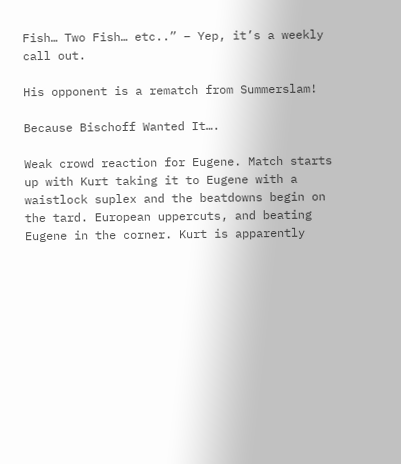Fish… Two Fish… etc..” – Yep, it’s a weekly call out.

His opponent is a rematch from Summerslam!

Because Bischoff Wanted It….

Weak crowd reaction for Eugene. Match starts up with Kurt taking it to Eugene with a waistlock suplex and the beatdowns begin on the tard. European uppercuts, and beating Eugene in the corner. Kurt is apparently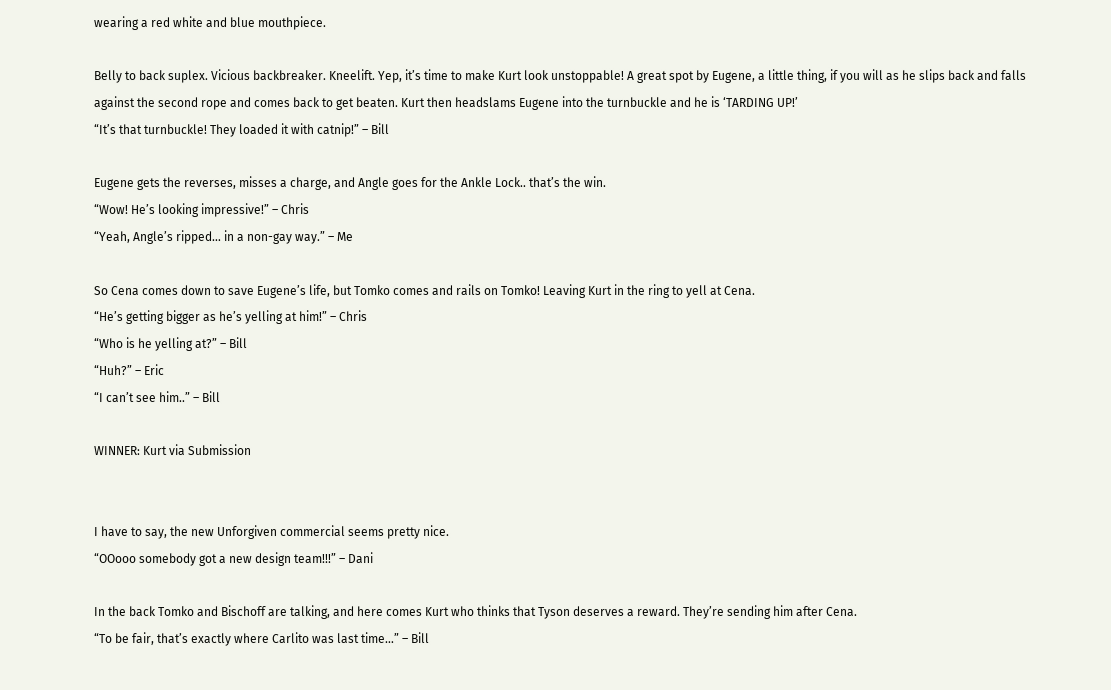wearing a red white and blue mouthpiece.

Belly to back suplex. Vicious backbreaker. Kneelift. Yep, it’s time to make Kurt look unstoppable! A great spot by Eugene, a little thing, if you will as he slips back and falls against the second rope and comes back to get beaten. Kurt then headslams Eugene into the turnbuckle and he is ‘TARDING UP!’
“It’s that turnbuckle! They loaded it with catnip!” – Bill

Eugene gets the reverses, misses a charge, and Angle goes for the Ankle Lock.. that’s the win.
“Wow! He’s looking impressive!” – Chris
“Yeah, Angle’s ripped… in a non-gay way.” – Me

So Cena comes down to save Eugene’s life, but Tomko comes and rails on Tomko! Leaving Kurt in the ring to yell at Cena.
“He’s getting bigger as he’s yelling at him!” – Chris
“Who is he yelling at?” – Bill
“Huh?” – Eric
“I can’t see him..” – Bill

WINNER: Kurt via Submission


I have to say, the new Unforgiven commercial seems pretty nice.
“OOooo somebody got a new design team!!!” – Dani

In the back Tomko and Bischoff are talking, and here comes Kurt who thinks that Tyson deserves a reward. They’re sending him after Cena.
“To be fair, that’s exactly where Carlito was last time…” – Bill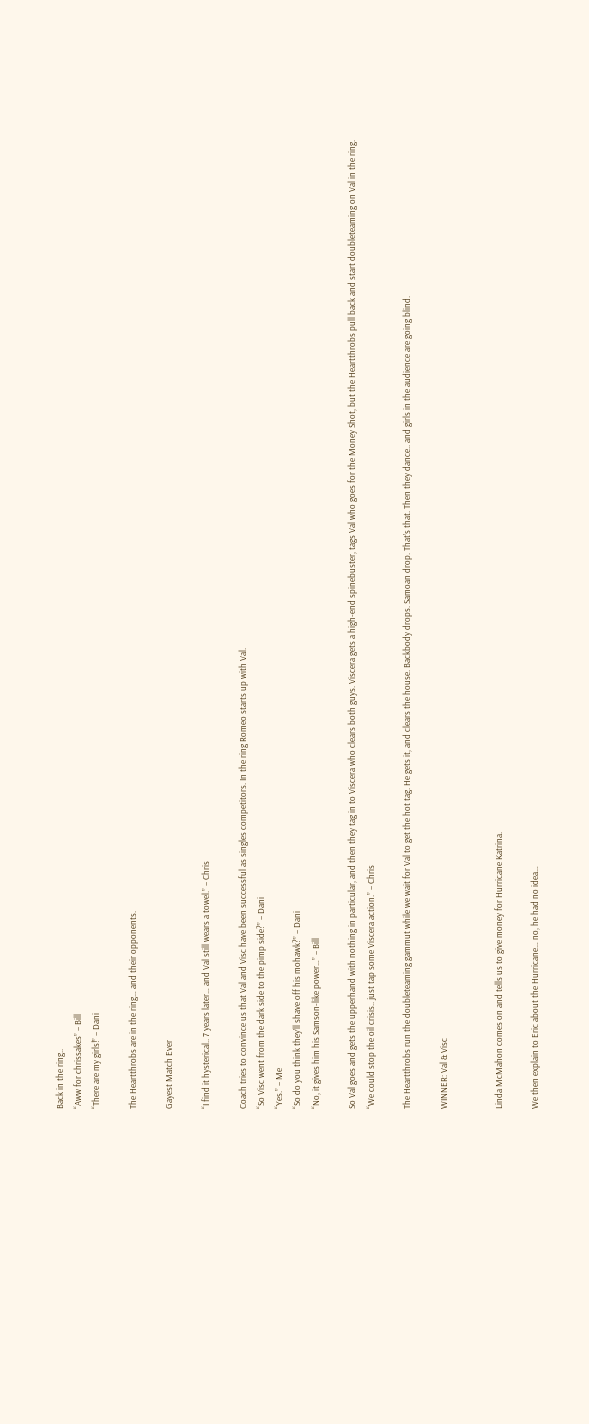Back in the ring..
“Aww for chrissakes” – Bill
“There are my girls!” – Dani

The Heartthrobs are in the ring… and their opponents.

Gayest Match Ever

“I find it hysterical.. 7 years later… and Val still wears a towel.” – Chris

Coach tries to convince us that Val and Visc have been successful as singles competitors. In the ring Romeo starts up with Val.
“So Visc went from the dark side to the pimp side?” – Dani
“Yes.” – Me
“So do you think they’ll shave off his mohawk?” – Dani
“No, it gives him his Samson-like power…” – Bill

So Val goes and gets the upperhand with nothing in particular, and then they tag in to Viscera who clears both guys. Viscera gets a high-end spinebuster, tags Val who goes for the Money Shot, but the Heartthrobs pull back and start doubleteaming on Val in the ring.
“We could stop the oil crisis.. just tap some Viscera action.” – Chris

The Heartthrobs run the doubleteaming gammut while we wait for Val to get the hot tag. He gets it, and clears the house. Backbody drops. Samoan drop. That’s that. Then they dance.. and girls in the audience are going blind.

WINNER: Val & Visc


Linda McMahon comes on and tells us to give money for Hurricane Katrina.

We then explain to Eric about the Hurricane… no, he had no idea…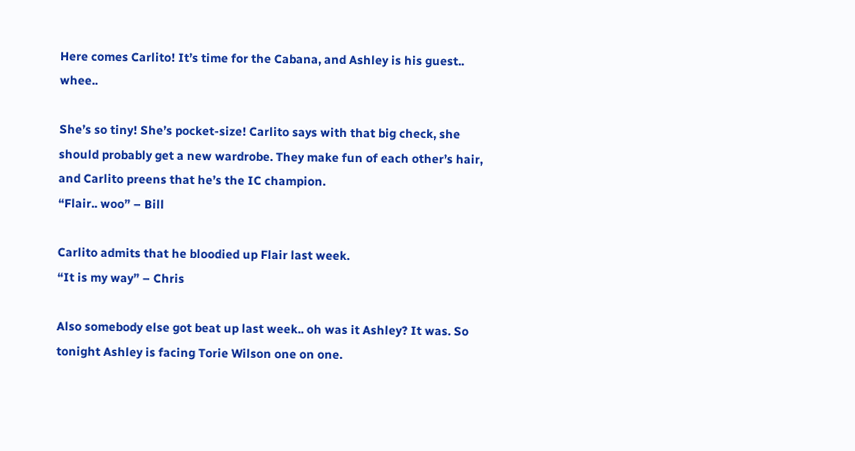Here comes Carlito! It’s time for the Cabana, and Ashley is his guest.. whee..

She’s so tiny! She’s pocket-size! Carlito says with that big check, she should probably get a new wardrobe. They make fun of each other’s hair, and Carlito preens that he’s the IC champion.
“Flair.. woo” – Bill

Carlito admits that he bloodied up Flair last week.
“It is my way” – Chris

Also somebody else got beat up last week.. oh was it Ashley? It was. So tonight Ashley is facing Torie Wilson one on one.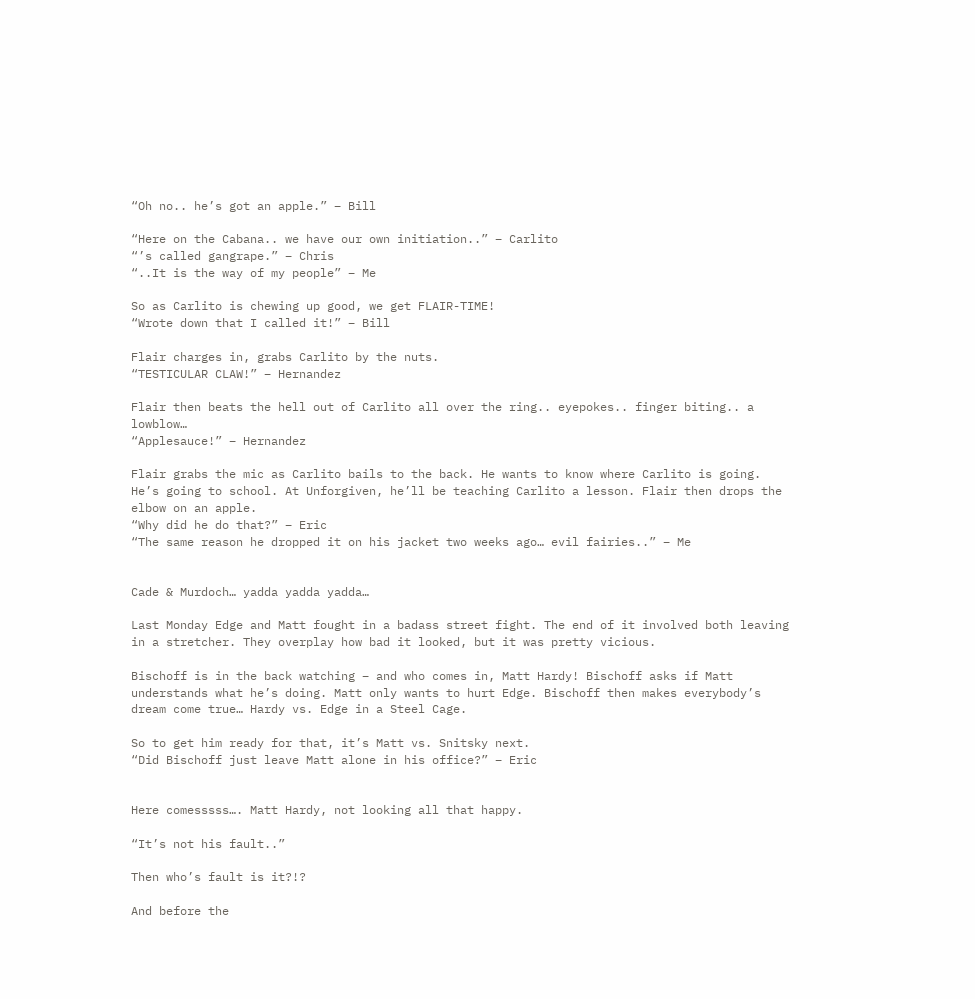“Oh no.. he’s got an apple.” – Bill

“Here on the Cabana.. we have our own initiation..” – Carlito
“’s called gangrape.” – Chris
“..It is the way of my people” – Me

So as Carlito is chewing up good, we get FLAIR-TIME!
“Wrote down that I called it!” – Bill

Flair charges in, grabs Carlito by the nuts.
“TESTICULAR CLAW!” – Hernandez

Flair then beats the hell out of Carlito all over the ring.. eyepokes.. finger biting.. a lowblow…
“Applesauce!” – Hernandez

Flair grabs the mic as Carlito bails to the back. He wants to know where Carlito is going. He’s going to school. At Unforgiven, he’ll be teaching Carlito a lesson. Flair then drops the elbow on an apple.
“Why did he do that?” – Eric
“The same reason he dropped it on his jacket two weeks ago… evil fairies..” – Me


Cade & Murdoch… yadda yadda yadda…

Last Monday Edge and Matt fought in a badass street fight. The end of it involved both leaving in a stretcher. They overplay how bad it looked, but it was pretty vicious.

Bischoff is in the back watching – and who comes in, Matt Hardy! Bischoff asks if Matt understands what he’s doing. Matt only wants to hurt Edge. Bischoff then makes everybody’s dream come true… Hardy vs. Edge in a Steel Cage.

So to get him ready for that, it’s Matt vs. Snitsky next.
“Did Bischoff just leave Matt alone in his office?” – Eric


Here comesssss…. Matt Hardy, not looking all that happy.

“It’s not his fault..”

Then who’s fault is it?!?

And before the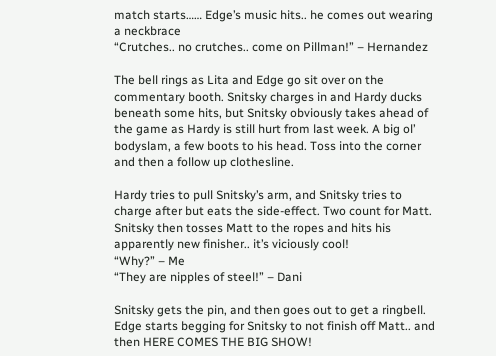match starts…… Edge’s music hits.. he comes out wearing a neckbrace
“Crutches.. no crutches.. come on Pillman!” – Hernandez

The bell rings as Lita and Edge go sit over on the commentary booth. Snitsky charges in and Hardy ducks beneath some hits, but Snitsky obviously takes ahead of the game as Hardy is still hurt from last week. A big ol’ bodyslam, a few boots to his head. Toss into the corner and then a follow up clothesline.

Hardy tries to pull Snitsky’s arm, and Snitsky tries to charge after but eats the side-effect. Two count for Matt. Snitsky then tosses Matt to the ropes and hits his apparently new finisher.. it’s viciously cool!
“Why?” – Me
“They are nipples of steel!” – Dani

Snitsky gets the pin, and then goes out to get a ringbell. Edge starts begging for Snitsky to not finish off Matt.. and then HERE COMES THE BIG SHOW!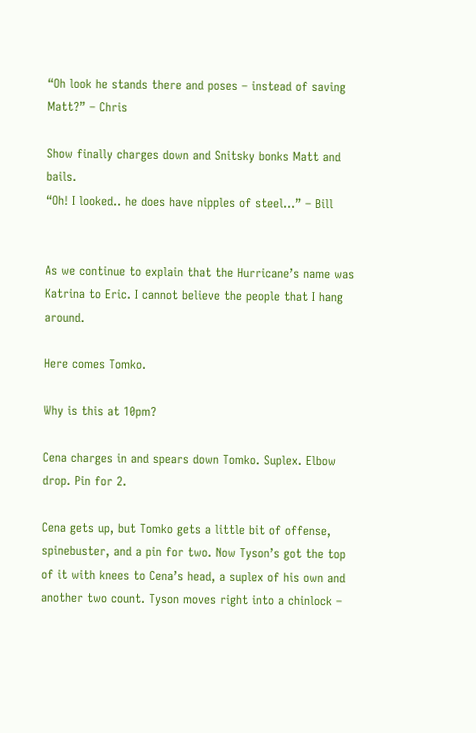“Oh look he stands there and poses – instead of saving Matt?” – Chris

Show finally charges down and Snitsky bonks Matt and bails.
“Oh! I looked.. he does have nipples of steel…” – Bill


As we continue to explain that the Hurricane’s name was Katrina to Eric. I cannot believe the people that I hang around.

Here comes Tomko.

Why is this at 10pm?

Cena charges in and spears down Tomko. Suplex. Elbow drop. Pin for 2.

Cena gets up, but Tomko gets a little bit of offense, spinebuster, and a pin for two. Now Tyson’s got the top of it with knees to Cena’s head, a suplex of his own and another two count. Tyson moves right into a chinlock –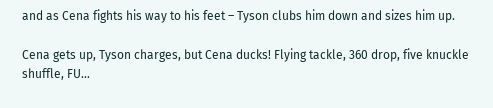and as Cena fights his way to his feet – Tyson clubs him down and sizes him up.

Cena gets up, Tyson charges, but Cena ducks! Flying tackle, 360 drop, five knuckle shuffle, FU…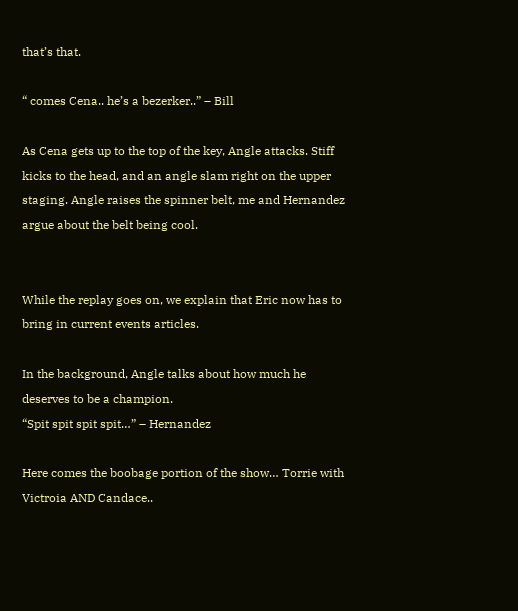that’s that.

“ comes Cena.. he’s a bezerker..” – Bill

As Cena gets up to the top of the key, Angle attacks. Stiff kicks to the head, and an angle slam right on the upper staging. Angle raises the spinner belt, me and Hernandez argue about the belt being cool.


While the replay goes on, we explain that Eric now has to bring in current events articles.

In the background, Angle talks about how much he deserves to be a champion.
“Spit spit spit spit…” – Hernandez

Here comes the boobage portion of the show… Torrie with Victroia AND Candace..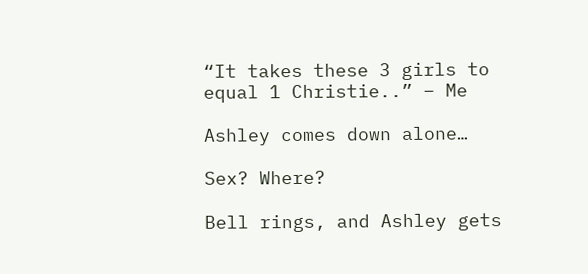“It takes these 3 girls to equal 1 Christie..” – Me

Ashley comes down alone…

Sex? Where?

Bell rings, and Ashley gets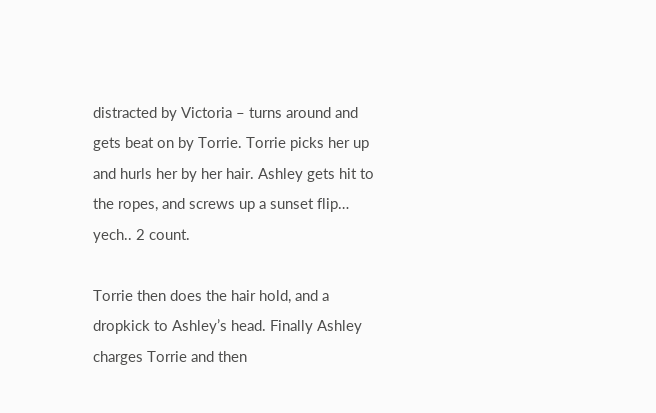distracted by Victoria – turns around and gets beat on by Torrie. Torrie picks her up and hurls her by her hair. Ashley gets hit to the ropes, and screws up a sunset flip… yech.. 2 count.

Torrie then does the hair hold, and a dropkick to Ashley’s head. Finally Ashley charges Torrie and then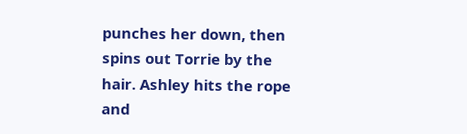punches her down, then spins out Torrie by the hair. Ashley hits the rope and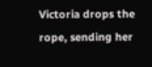Victoria drops the rope, sending her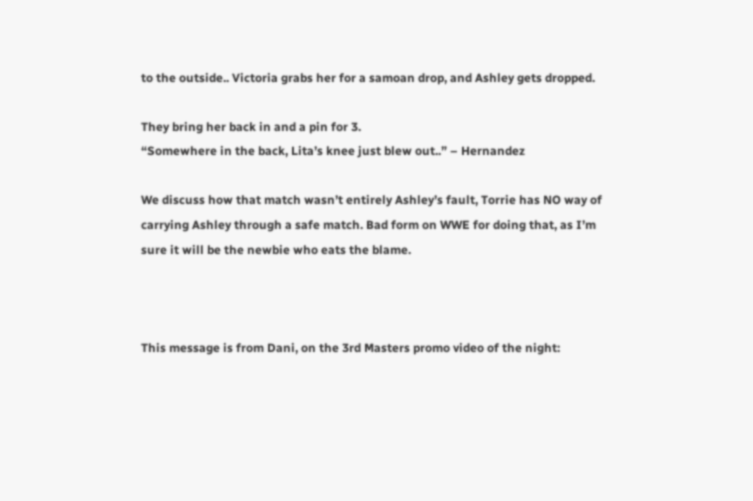to the outside.. Victoria grabs her for a samoan drop, and Ashley gets dropped.

They bring her back in and a pin for 3.
“Somewhere in the back, Lita’s knee just blew out..” – Hernandez

We discuss how that match wasn’t entirely Ashley’s fault, Torrie has NO way of carrying Ashley through a safe match. Bad form on WWE for doing that, as I’m sure it will be the newbie who eats the blame.



This message is from Dani, on the 3rd Masters promo video of the night: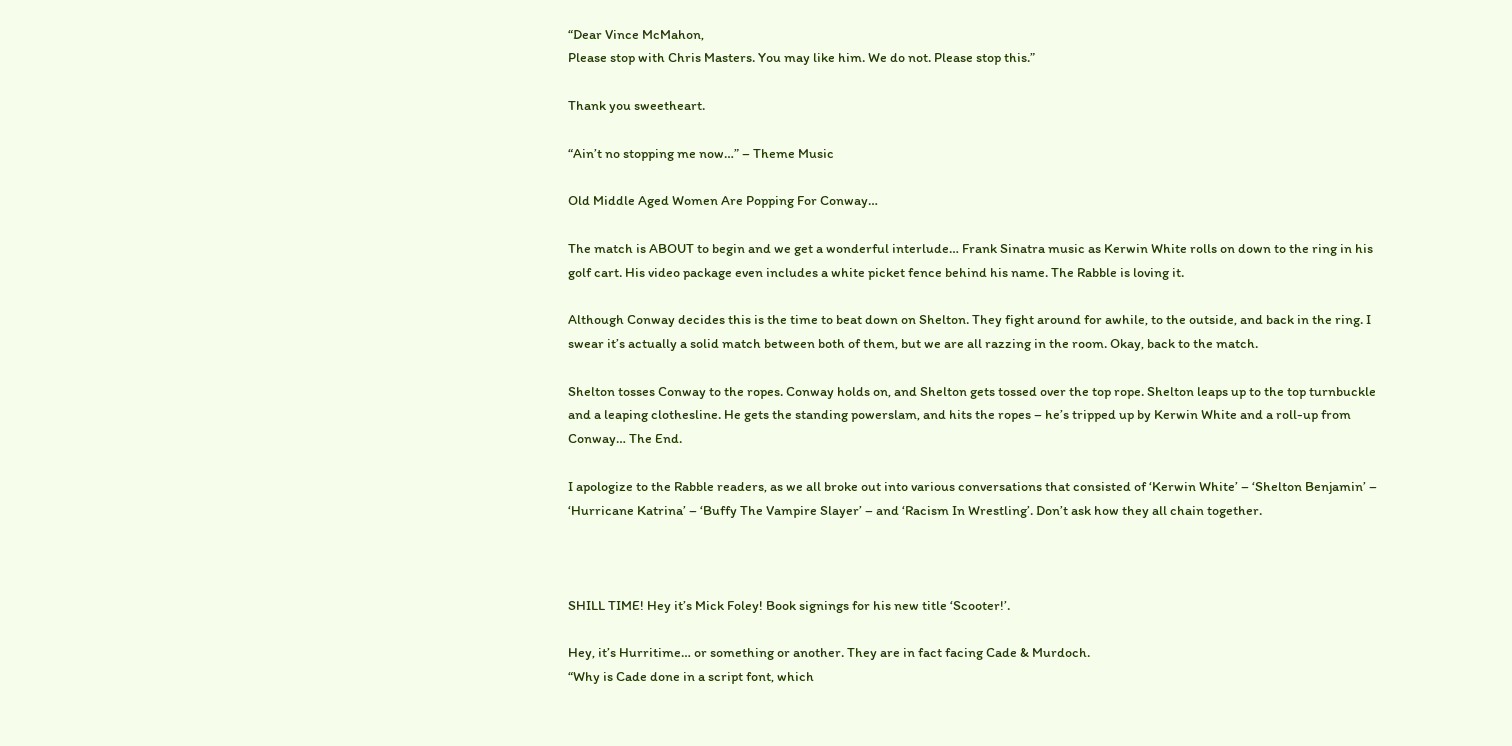“Dear Vince McMahon,
Please stop with Chris Masters. You may like him. We do not. Please stop this.”

Thank you sweetheart.

“Ain’t no stopping me now…” – Theme Music

Old Middle Aged Women Are Popping For Conway…

The match is ABOUT to begin and we get a wonderful interlude… Frank Sinatra music as Kerwin White rolls on down to the ring in his golf cart. His video package even includes a white picket fence behind his name. The Rabble is loving it.

Although Conway decides this is the time to beat down on Shelton. They fight around for awhile, to the outside, and back in the ring. I swear it’s actually a solid match between both of them, but we are all razzing in the room. Okay, back to the match.

Shelton tosses Conway to the ropes. Conway holds on, and Shelton gets tossed over the top rope. Shelton leaps up to the top turnbuckle and a leaping clothesline. He gets the standing powerslam, and hits the ropes – he’s tripped up by Kerwin White and a roll-up from Conway… The End.

I apologize to the Rabble readers, as we all broke out into various conversations that consisted of ‘Kerwin White’ – ‘Shelton Benjamin’ – ‘Hurricane Katrina’ – ‘Buffy The Vampire Slayer’ – and ‘Racism In Wrestling’. Don’t ask how they all chain together.



SHILL TIME! Hey it’s Mick Foley! Book signings for his new title ‘Scooter!’.

Hey, it’s Hurritime… or something or another. They are in fact facing Cade & Murdoch.
“Why is Cade done in a script font, which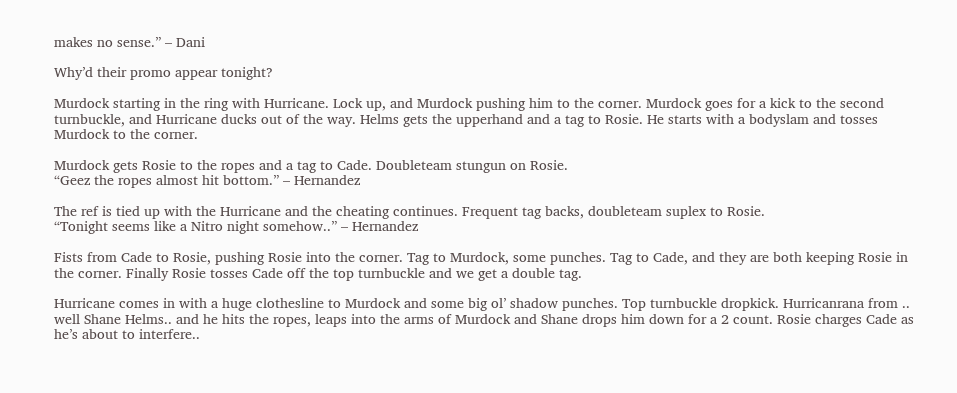makes no sense.” – Dani

Why’d their promo appear tonight?

Murdock starting in the ring with Hurricane. Lock up, and Murdock pushing him to the corner. Murdock goes for a kick to the second turnbuckle, and Hurricane ducks out of the way. Helms gets the upperhand and a tag to Rosie. He starts with a bodyslam and tosses Murdock to the corner.

Murdock gets Rosie to the ropes and a tag to Cade. Doubleteam stungun on Rosie.
“Geez the ropes almost hit bottom.” – Hernandez

The ref is tied up with the Hurricane and the cheating continues. Frequent tag backs, doubleteam suplex to Rosie.
“Tonight seems like a Nitro night somehow..” – Hernandez

Fists from Cade to Rosie, pushing Rosie into the corner. Tag to Murdock, some punches. Tag to Cade, and they are both keeping Rosie in the corner. Finally Rosie tosses Cade off the top turnbuckle and we get a double tag.

Hurricane comes in with a huge clothesline to Murdock and some big ol’ shadow punches. Top turnbuckle dropkick. Hurricanrana from .. well Shane Helms.. and he hits the ropes, leaps into the arms of Murdock and Shane drops him down for a 2 count. Rosie charges Cade as he’s about to interfere..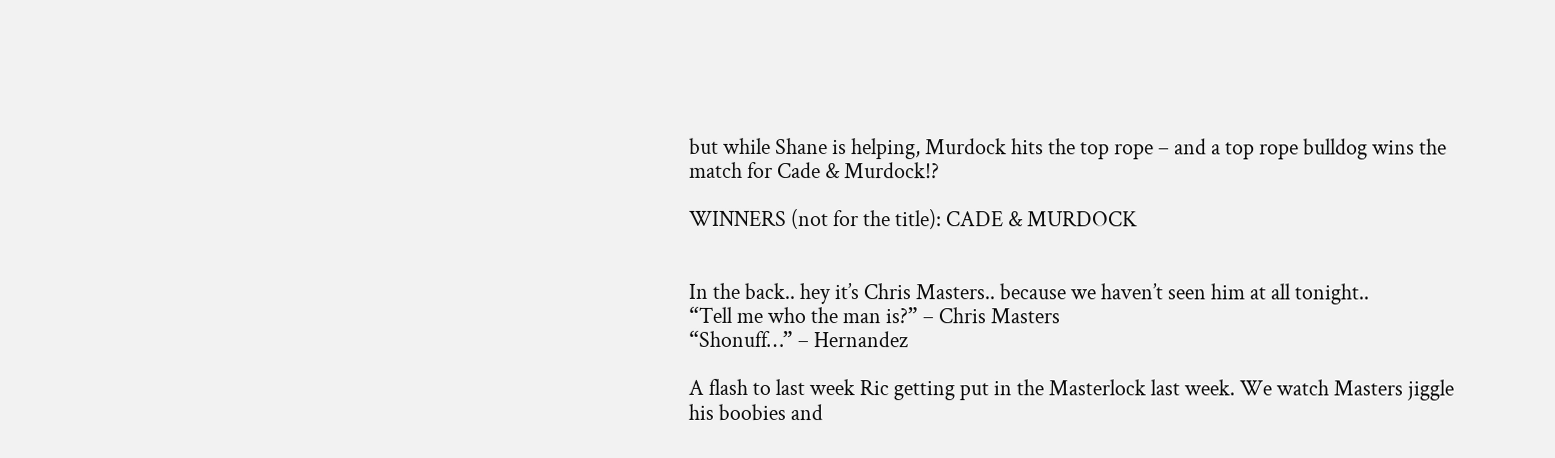but while Shane is helping, Murdock hits the top rope – and a top rope bulldog wins the match for Cade & Murdock!?

WINNERS (not for the title): CADE & MURDOCK


In the back.. hey it’s Chris Masters.. because we haven’t seen him at all tonight..
“Tell me who the man is?” – Chris Masters
“Shonuff…” – Hernandez

A flash to last week Ric getting put in the Masterlock last week. We watch Masters jiggle his boobies and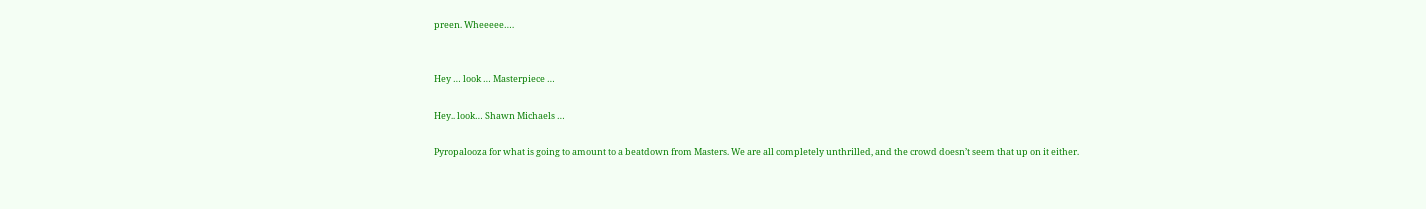preen. Wheeeee….


Hey … look … Masterpiece …

Hey.. look… Shawn Michaels …

Pyropalooza for what is going to amount to a beatdown from Masters. We are all completely unthrilled, and the crowd doesn’t seem that up on it either.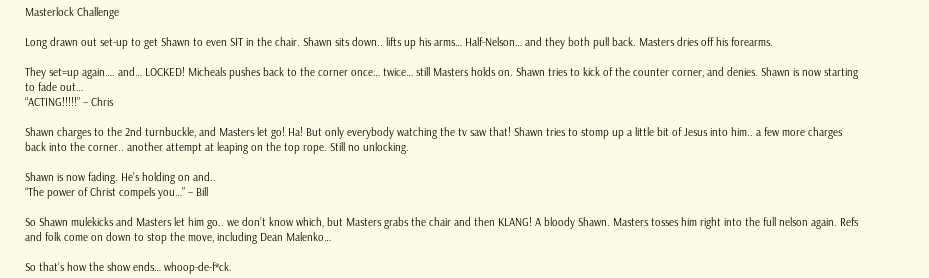Masterlock Challenge

Long drawn out set-up to get Shawn to even SIT in the chair. Shawn sits down.. lifts up his arms… Half-Nelson… and they both pull back. Masters dries off his forearms.

They set=up again…. and… LOCKED! Micheals pushes back to the corner once… twice… still Masters holds on. Shawn tries to kick of the counter corner, and denies. Shawn is now starting to fade out…
“ACTING!!!!!” – Chris

Shawn charges to the 2nd turnbuckle, and Masters let go! Ha! But only everybody watching the tv saw that! Shawn tries to stomp up a little bit of Jesus into him.. a few more charges back into the corner.. another attempt at leaping on the top rope. Still no unlocking.

Shawn is now fading. He’s holding on and..
“The power of Christ compels you…” – Bill

So Shawn mulekicks and Masters let him go.. we don’t know which, but Masters grabs the chair and then KLANG! A bloody Shawn. Masters tosses him right into the full nelson again. Refs and folk come on down to stop the move, including Dean Malenko…

So that’s how the show ends… whoop-de-f*ck.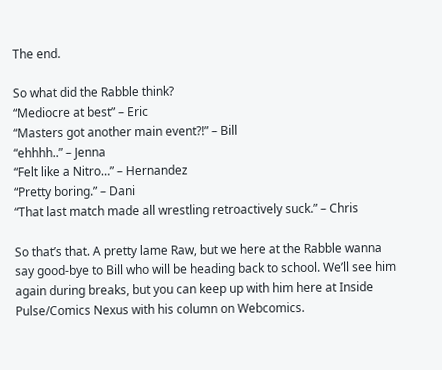The end.

So what did the Rabble think?
“Mediocre at best” – Eric
“Masters got another main event?!” – Bill
“ehhhh..” – Jenna
“Felt like a Nitro…” – Hernandez
“Pretty boring.” – Dani
“That last match made all wrestling retroactively suck.” – Chris

So that’s that. A pretty lame Raw, but we here at the Rabble wanna say good-bye to Bill who will be heading back to school. We’ll see him again during breaks, but you can keep up with him here at Inside Pulse/Comics Nexus with his column on Webcomics.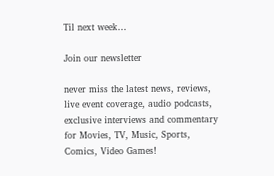Til next week…

Join our newsletter

never miss the latest news, reviews, live event coverage, audio podcasts, exclusive interviews and commentary for Movies, TV, Music, Sports, Comics, Video Games!